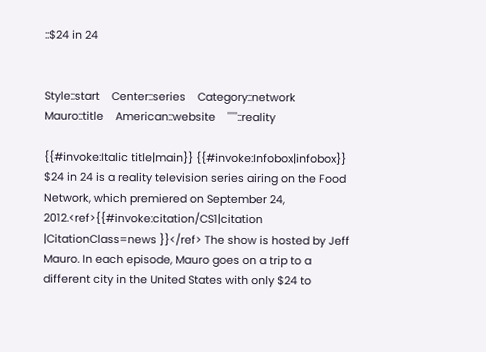::$24 in 24


Style::start    Center::series    Category::network    Mauro::title    American::website    '''''::reality

{{#invoke:Italic title|main}} {{#invoke:Infobox|infobox}} $24 in 24 is a reality television series airing on the Food Network, which premiered on September 24, 2012.<ref>{{#invoke:citation/CS1|citation |CitationClass=news }}</ref> The show is hosted by Jeff Mauro. In each episode, Mauro goes on a trip to a different city in the United States with only $24 to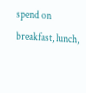spend on breakfast, lunch,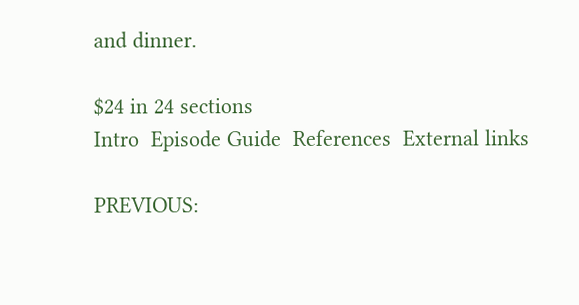and dinner.

$24 in 24 sections
Intro  Episode Guide  References  External links

PREVIOUS: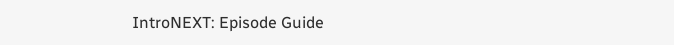IntroNEXT: Episode Guide